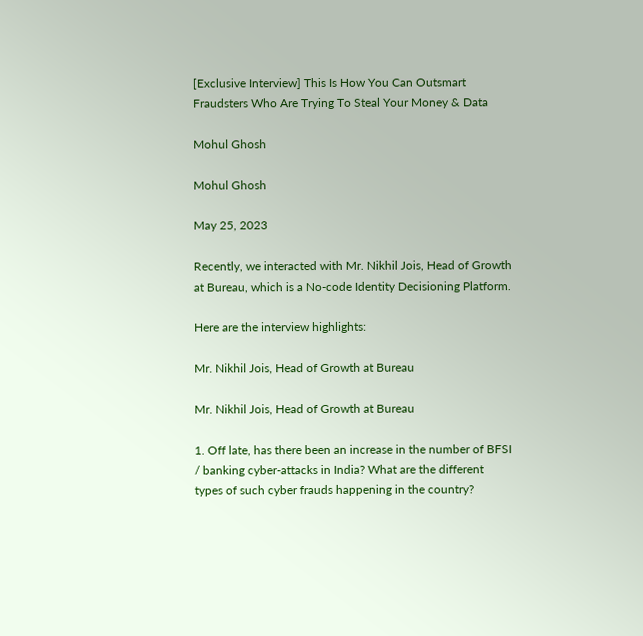[Exclusive Interview] This Is How You Can Outsmart Fraudsters Who Are Trying To Steal Your Money & Data

Mohul Ghosh

Mohul Ghosh

May 25, 2023

Recently, we interacted with Mr. Nikhil Jois, Head of Growth at Bureau, which is a No-code Identity Decisioning Platform.

Here are the interview highlights:

Mr. Nikhil Jois, Head of Growth at Bureau

Mr. Nikhil Jois, Head of Growth at Bureau

1. Off late, has there been an increase in the number of BFSI / banking cyber-attacks in India? What are the different types of such cyber frauds happening in the country?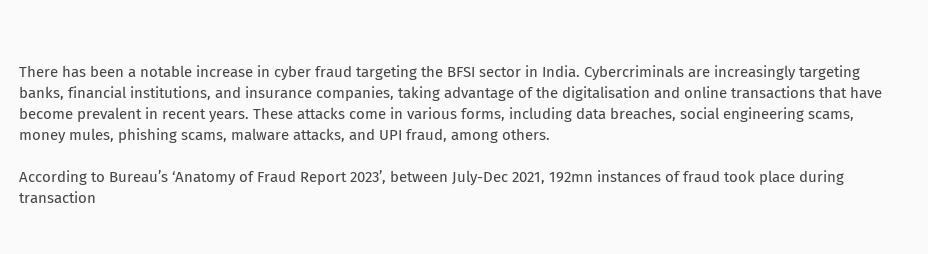There has been a notable increase in cyber fraud targeting the BFSI sector in India. Cybercriminals are increasingly targeting banks, financial institutions, and insurance companies, taking advantage of the digitalisation and online transactions that have become prevalent in recent years. These attacks come in various forms, including data breaches, social engineering scams, money mules, phishing scams, malware attacks, and UPI fraud, among others.

According to Bureau’s ‘Anatomy of Fraud Report 2023’, between July-Dec 2021, 192mn instances of fraud took place during transaction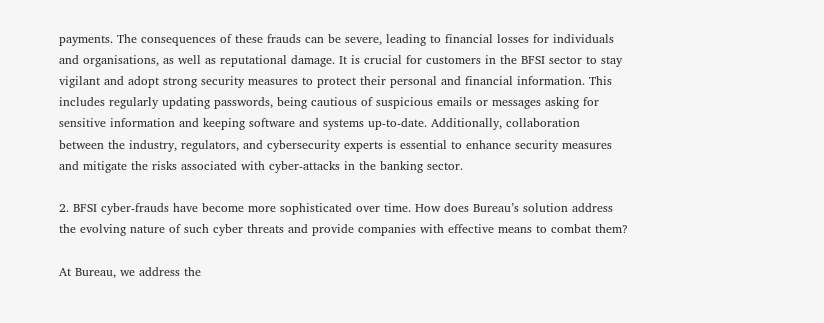payments. The consequences of these frauds can be severe, leading to financial losses for individuals and organisations, as well as reputational damage. It is crucial for customers in the BFSI sector to stay vigilant and adopt strong security measures to protect their personal and financial information. This includes regularly updating passwords, being cautious of suspicious emails or messages asking for sensitive information and keeping software and systems up-to-date. Additionally, collaboration between the industry, regulators, and cybersecurity experts is essential to enhance security measures and mitigate the risks associated with cyber-attacks in the banking sector.

2. BFSI cyber-frauds have become more sophisticated over time. How does Bureau’s solution address the evolving nature of such cyber threats and provide companies with effective means to combat them?

At Bureau, we address the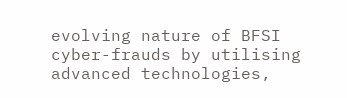evolving nature of BFSI cyber-frauds by utilising advanced technologies,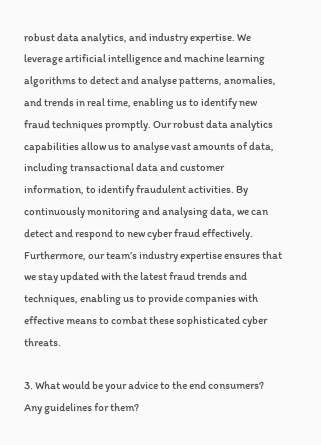robust data analytics, and industry expertise. We leverage artificial intelligence and machine learning algorithms to detect and analyse patterns, anomalies, and trends in real time, enabling us to identify new fraud techniques promptly. Our robust data analytics capabilities allow us to analyse vast amounts of data, including transactional data and customer information, to identify fraudulent activities. By continuously monitoring and analysing data, we can detect and respond to new cyber fraud effectively. Furthermore, our team’s industry expertise ensures that we stay updated with the latest fraud trends and techniques, enabling us to provide companies with effective means to combat these sophisticated cyber threats.

3. What would be your advice to the end consumers? Any guidelines for them?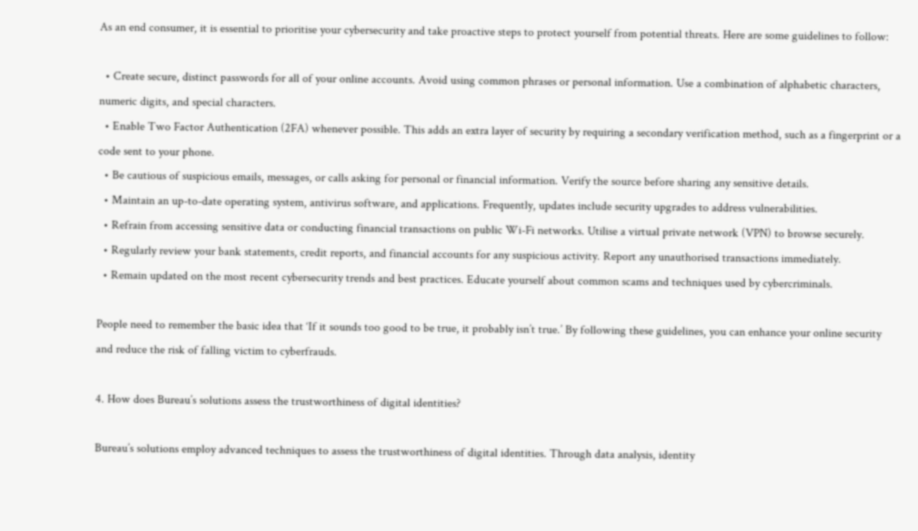As an end consumer, it is essential to prioritise your cybersecurity and take proactive steps to protect yourself from potential threats. Here are some guidelines to follow:

  • Create secure, distinct passwords for all of your online accounts. Avoid using common phrases or personal information. Use a combination of alphabetic characters, numeric digits, and special characters.
  • Enable Two Factor Authentication (2FA) whenever possible. This adds an extra layer of security by requiring a secondary verification method, such as a fingerprint or a code sent to your phone.
  • Be cautious of suspicious emails, messages, or calls asking for personal or financial information. Verify the source before sharing any sensitive details.
  • Maintain an up-to-date operating system, antivirus software, and applications. Frequently, updates include security upgrades to address vulnerabilities.
  • Refrain from accessing sensitive data or conducting financial transactions on public Wi-Fi networks. Utilise a virtual private network (VPN) to browse securely.
  • Regularly review your bank statements, credit reports, and financial accounts for any suspicious activity. Report any unauthorised transactions immediately.
  • Remain updated on the most recent cybersecurity trends and best practices. Educate yourself about common scams and techniques used by cybercriminals.

People need to remember the basic idea that ‘If it sounds too good to be true, it probably isn’t true.’ By following these guidelines, you can enhance your online security and reduce the risk of falling victim to cyberfrauds.

4. How does Bureau’s solutions assess the trustworthiness of digital identities?

Bureau’s solutions employ advanced techniques to assess the trustworthiness of digital identities. Through data analysis, identity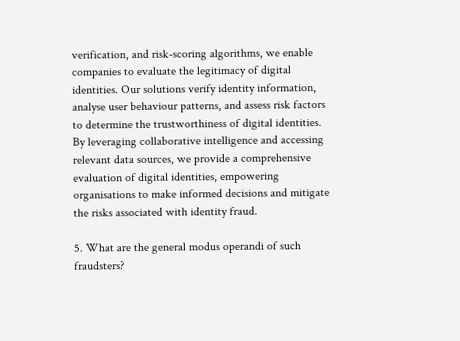verification, and risk-scoring algorithms, we enable companies to evaluate the legitimacy of digital identities. Our solutions verify identity information, analyse user behaviour patterns, and assess risk factors to determine the trustworthiness of digital identities. By leveraging collaborative intelligence and accessing relevant data sources, we provide a comprehensive evaluation of digital identities, empowering organisations to make informed decisions and mitigate the risks associated with identity fraud.

5. What are the general modus operandi of such fraudsters?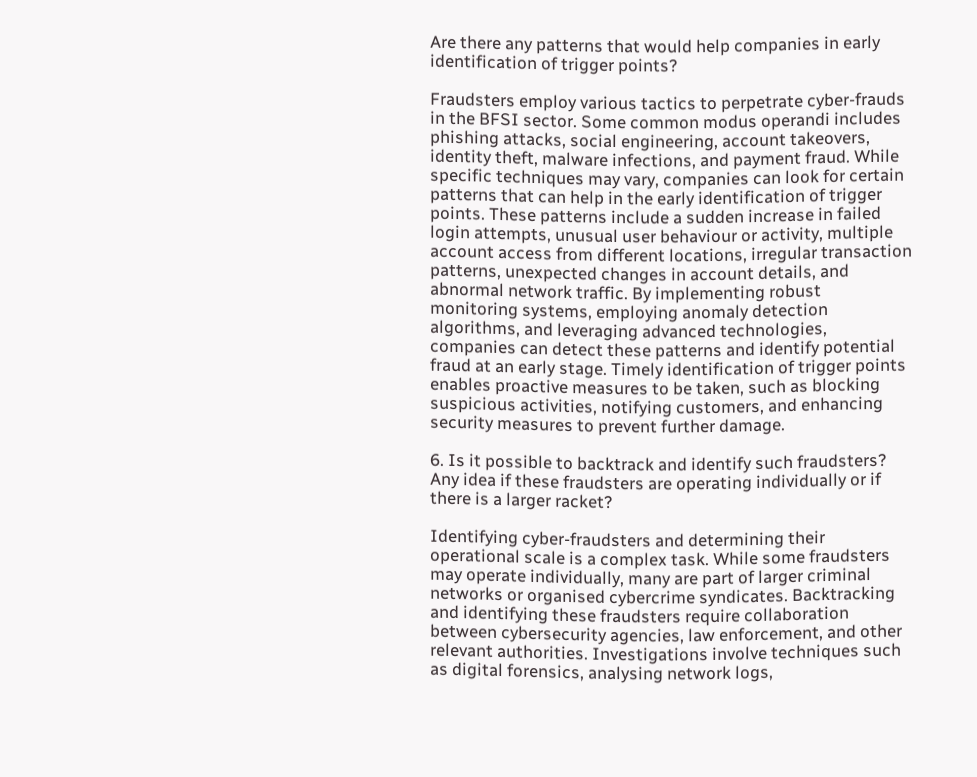Are there any patterns that would help companies in early identification of trigger points?

Fraudsters employ various tactics to perpetrate cyber-frauds in the BFSI sector. Some common modus operandi includes phishing attacks, social engineering, account takeovers, identity theft, malware infections, and payment fraud. While specific techniques may vary, companies can look for certain patterns that can help in the early identification of trigger points. These patterns include a sudden increase in failed login attempts, unusual user behaviour or activity, multiple account access from different locations, irregular transaction patterns, unexpected changes in account details, and abnormal network traffic. By implementing robust monitoring systems, employing anomaly detection algorithms, and leveraging advanced technologies, companies can detect these patterns and identify potential fraud at an early stage. Timely identification of trigger points enables proactive measures to be taken, such as blocking suspicious activities, notifying customers, and enhancing security measures to prevent further damage.

6. Is it possible to backtrack and identify such fraudsters? Any idea if these fraudsters are operating individually or if there is a larger racket?

Identifying cyber-fraudsters and determining their operational scale is a complex task. While some fraudsters may operate individually, many are part of larger criminal networks or organised cybercrime syndicates. Backtracking and identifying these fraudsters require collaboration between cybersecurity agencies, law enforcement, and other relevant authorities. Investigations involve techniques such as digital forensics, analysing network logs,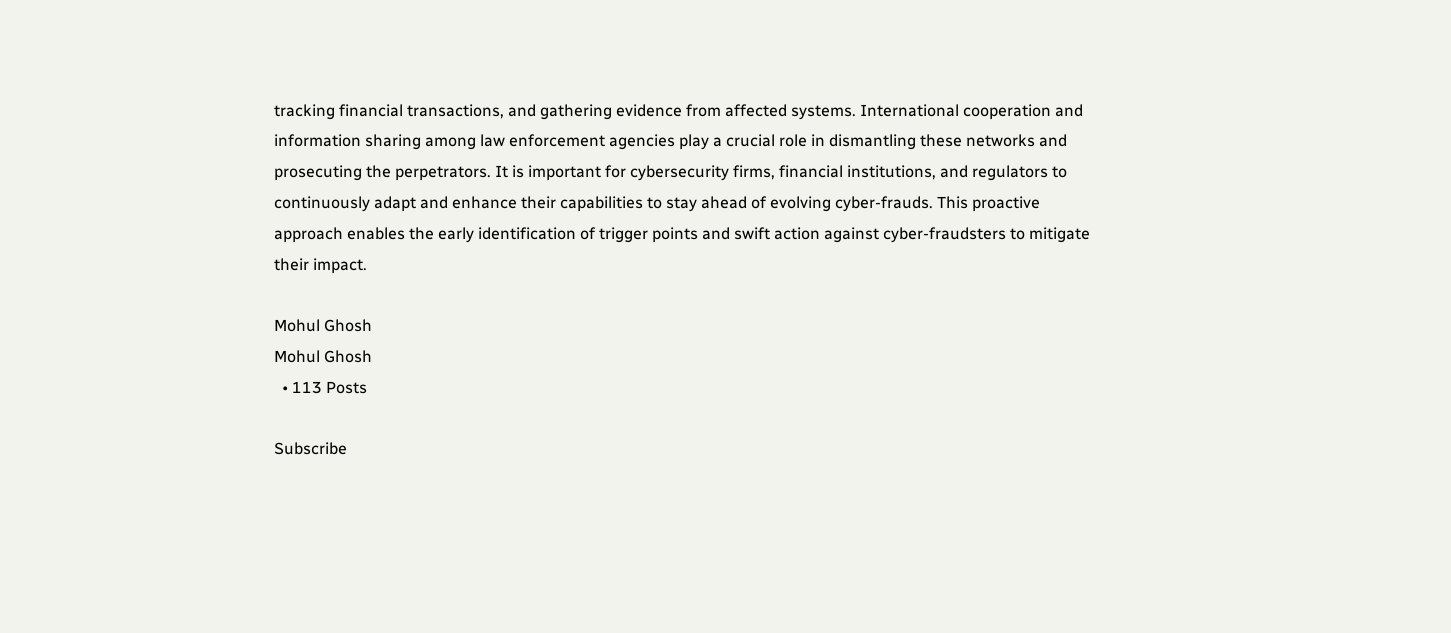tracking financial transactions, and gathering evidence from affected systems. International cooperation and information sharing among law enforcement agencies play a crucial role in dismantling these networks and prosecuting the perpetrators. It is important for cybersecurity firms, financial institutions, and regulators to continuously adapt and enhance their capabilities to stay ahead of evolving cyber-frauds. This proactive approach enables the early identification of trigger points and swift action against cyber-fraudsters to mitigate their impact.

Mohul Ghosh
Mohul Ghosh
  • 113 Posts

Subscribe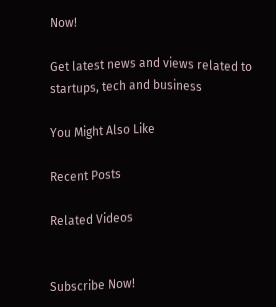Now!

Get latest news and views related to startups, tech and business

You Might Also Like

Recent Posts

Related Videos


Subscribe Now!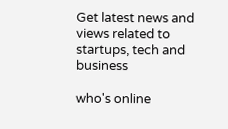Get latest news and views related to startups, tech and business

who's online